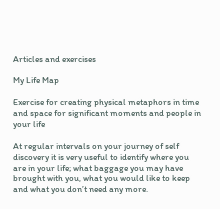Articles and exercises

My Life Map

Exercise for creating physical metaphors in time and space for significant moments and people in your life

At regular intervals on your journey of self discovery it is very useful to identify where you are in your life; what baggage you may have brought with you, what you would like to keep and what you don’t need any more.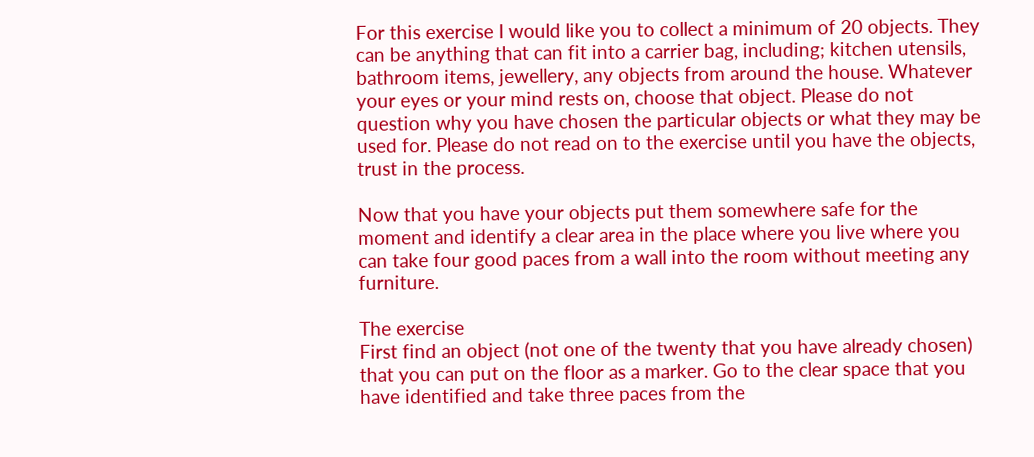For this exercise I would like you to collect a minimum of 20 objects. They can be anything that can fit into a carrier bag, including; kitchen utensils, bathroom items, jewellery, any objects from around the house. Whatever your eyes or your mind rests on, choose that object. Please do not question why you have chosen the particular objects or what they may be used for. Please do not read on to the exercise until you have the objects, trust in the process.

Now that you have your objects put them somewhere safe for the moment and identify a clear area in the place where you live where you can take four good paces from a wall into the room without meeting any furniture.

The exercise
First find an object (not one of the twenty that you have already chosen) that you can put on the floor as a marker. Go to the clear space that you have identified and take three paces from the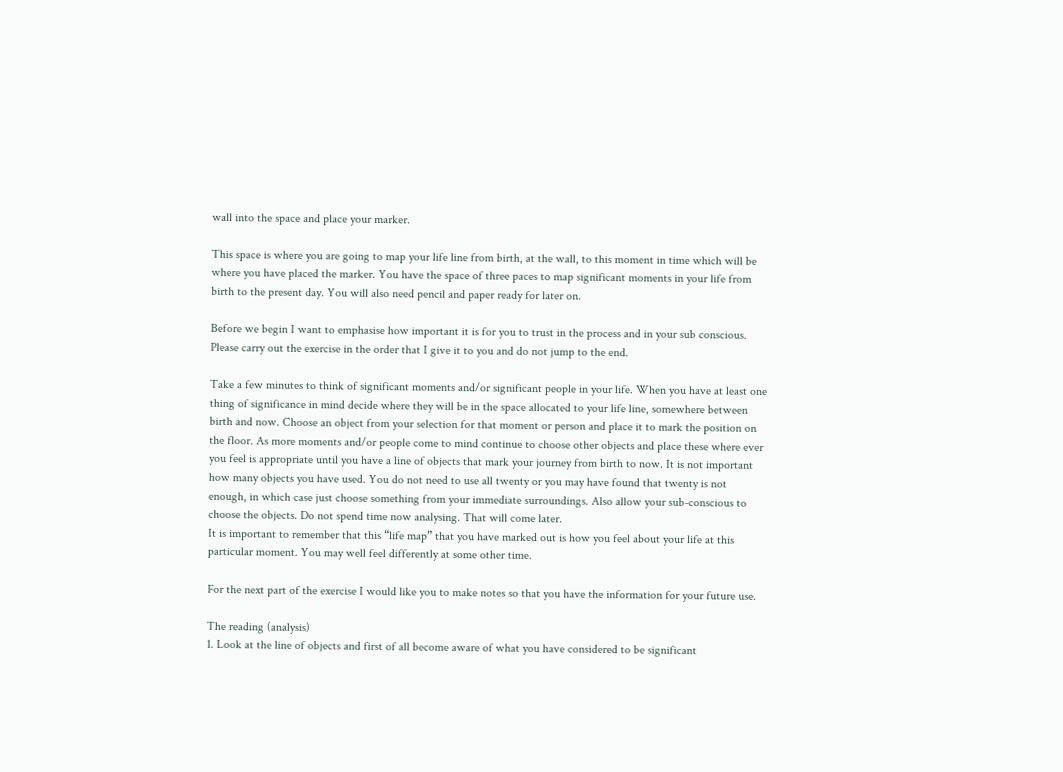wall into the space and place your marker.

This space is where you are going to map your life line from birth, at the wall, to this moment in time which will be where you have placed the marker. You have the space of three paces to map significant moments in your life from birth to the present day. You will also need pencil and paper ready for later on.

Before we begin I want to emphasise how important it is for you to trust in the process and in your sub conscious. Please carry out the exercise in the order that I give it to you and do not jump to the end.

Take a few minutes to think of significant moments and/or significant people in your life. When you have at least one thing of significance in mind decide where they will be in the space allocated to your life line, somewhere between birth and now. Choose an object from your selection for that moment or person and place it to mark the position on the floor. As more moments and/or people come to mind continue to choose other objects and place these where ever you feel is appropriate until you have a line of objects that mark your journey from birth to now. It is not important how many objects you have used. You do not need to use all twenty or you may have found that twenty is not enough, in which case just choose something from your immediate surroundings. Also allow your sub-conscious to choose the objects. Do not spend time now analysing. That will come later.
It is important to remember that this “life map” that you have marked out is how you feel about your life at this particular moment. You may well feel differently at some other time.

For the next part of the exercise I would like you to make notes so that you have the information for your future use.

The reading (analysis)
1. Look at the line of objects and first of all become aware of what you have considered to be significant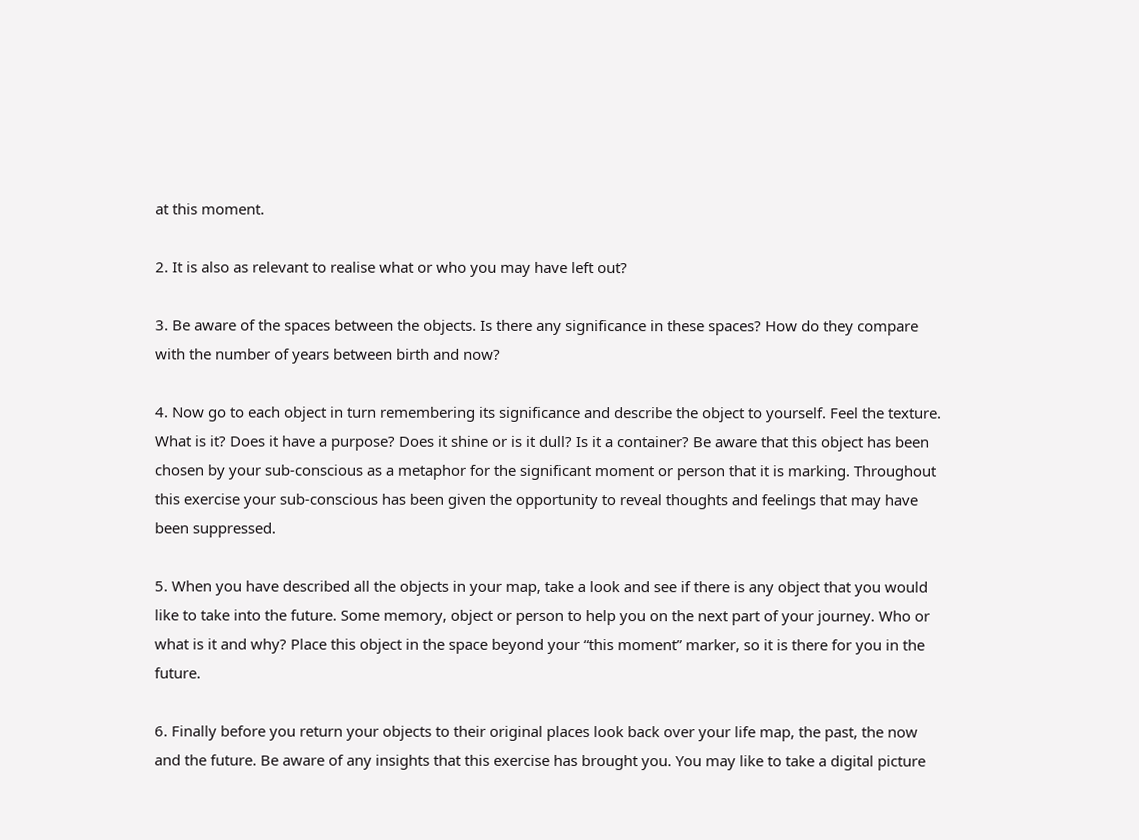at this moment.

2. It is also as relevant to realise what or who you may have left out?

3. Be aware of the spaces between the objects. Is there any significance in these spaces? How do they compare with the number of years between birth and now?

4. Now go to each object in turn remembering its significance and describe the object to yourself. Feel the texture. What is it? Does it have a purpose? Does it shine or is it dull? Is it a container? Be aware that this object has been chosen by your sub-conscious as a metaphor for the significant moment or person that it is marking. Throughout this exercise your sub-conscious has been given the opportunity to reveal thoughts and feelings that may have been suppressed.

5. When you have described all the objects in your map, take a look and see if there is any object that you would like to take into the future. Some memory, object or person to help you on the next part of your journey. Who or what is it and why? Place this object in the space beyond your “this moment” marker, so it is there for you in the future.

6. Finally before you return your objects to their original places look back over your life map, the past, the now and the future. Be aware of any insights that this exercise has brought you. You may like to take a digital picture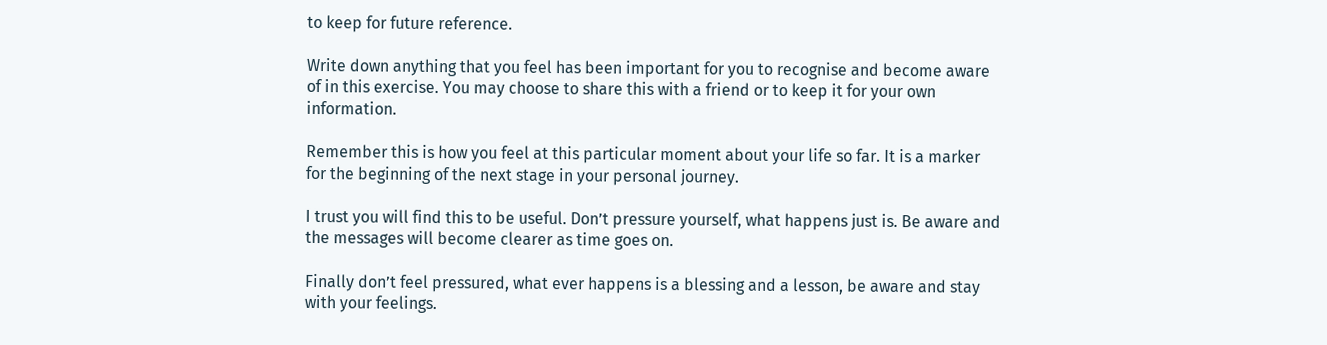to keep for future reference.

Write down anything that you feel has been important for you to recognise and become aware of in this exercise. You may choose to share this with a friend or to keep it for your own information.

Remember this is how you feel at this particular moment about your life so far. It is a marker for the beginning of the next stage in your personal journey.

I trust you will find this to be useful. Don’t pressure yourself, what happens just is. Be aware and the messages will become clearer as time goes on.

Finally don’t feel pressured, what ever happens is a blessing and a lesson, be aware and stay with your feelings.